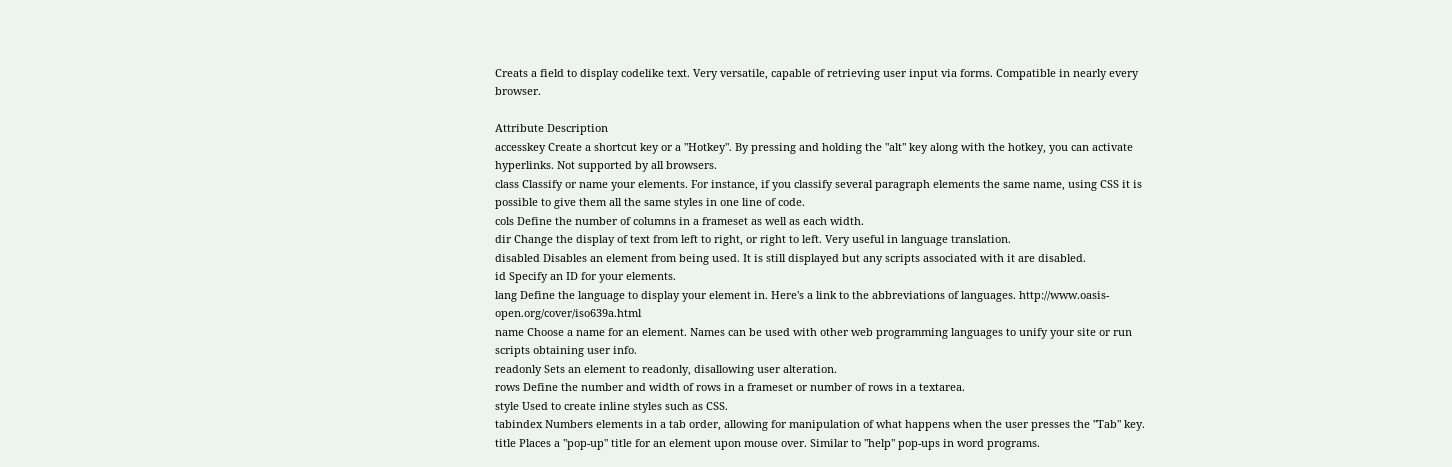Creats a field to display codelike text. Very versatile, capable of retrieving user input via forms. Compatible in nearly every browser.

Attribute Description
accesskey Create a shortcut key or a "Hotkey". By pressing and holding the "alt" key along with the hotkey, you can activate hyperlinks. Not supported by all browsers.
class Classify or name your elements. For instance, if you classify several paragraph elements the same name, using CSS it is possible to give them all the same styles in one line of code.
cols Define the number of columns in a frameset as well as each width.
dir Change the display of text from left to right, or right to left. Very useful in language translation.
disabled Disables an element from being used. It is still displayed but any scripts associated with it are disabled.
id Specify an ID for your elements.
lang Define the language to display your element in. Here's a link to the abbreviations of languages. http://www.oasis-open.org/cover/iso639a.html
name Choose a name for an element. Names can be used with other web programming languages to unify your site or run scripts obtaining user info.
readonly Sets an element to readonly, disallowing user alteration.
rows Define the number and width of rows in a frameset or number of rows in a textarea.
style Used to create inline styles such as CSS.
tabindex Numbers elements in a tab order, allowing for manipulation of what happens when the user presses the "Tab" key.
title Places a "pop-up" title for an element upon mouse over. Similar to "help" pop-ups in word programs.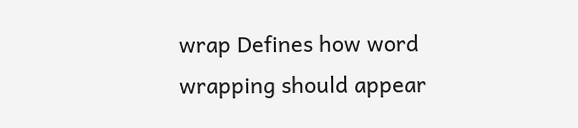wrap Defines how word wrapping should appear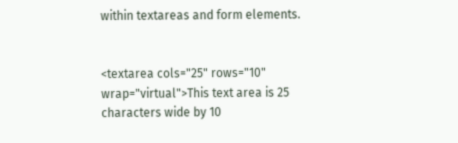within textareas and form elements.


<textarea cols="25" rows="10" wrap="virtual">This text area is 25 characters wide by 10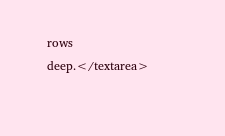rows deep.</textarea>